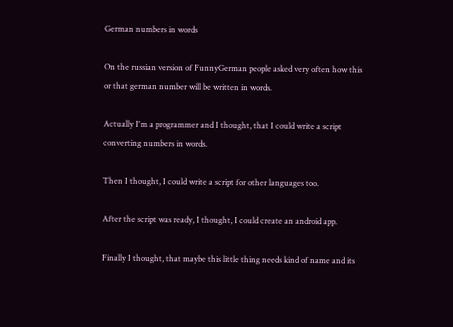German numbers in words

On the russian version of FunnyGerman people asked very often how this or that german number will be written in words.

Actually I'm a programmer and I thought, that I could write a script converting numbers in words.

Then I thought, I could write a script for other languages too.

After the script was ready, I thought, I could create an android app.

Finally I thought, that maybe this little thing needs kind of name and its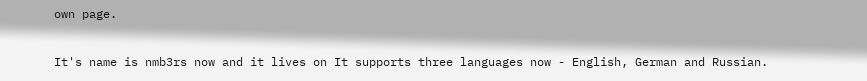own page.

It's name is nmb3rs now and it lives on It supports three languages now - English, German and Russian.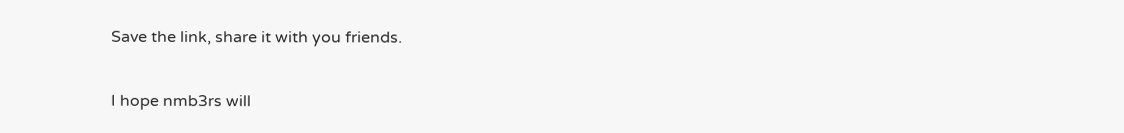Save the link, share it with you friends.

I hope nmb3rs will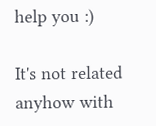help you :)

It's not related anyhow with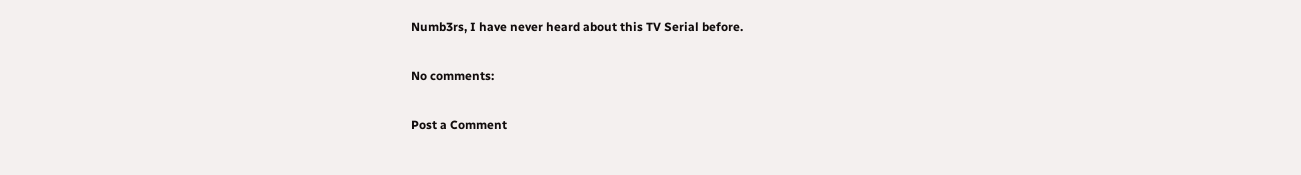Numb3rs, I have never heard about this TV Serial before.

No comments:

Post a Comment